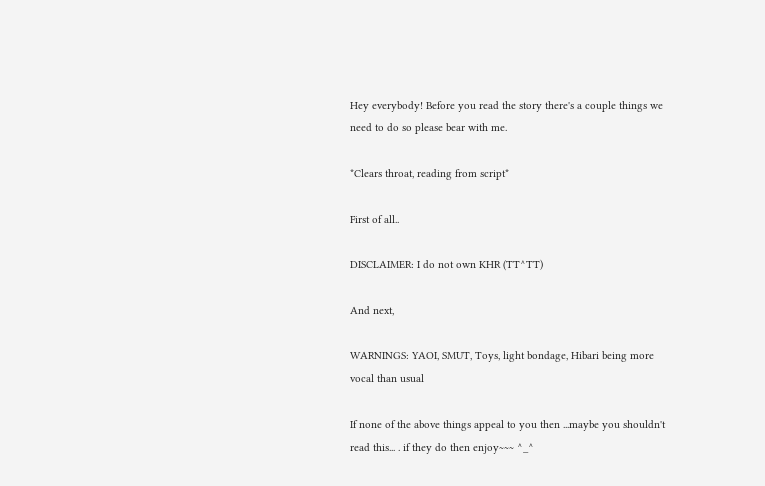Hey everybody! Before you read the story there's a couple things we need to do so please bear with me.

*Clears throat, reading from script*

First of all..

DISCLAIMER: I do not own KHR (TT^TT)

And next,

WARNINGS: YAOI, SMUT, Toys, light bondage, Hibari being more vocal than usual

If none of the above things appeal to you then ...maybe you shouldn't read this... . if they do then enjoy~~~ ^_^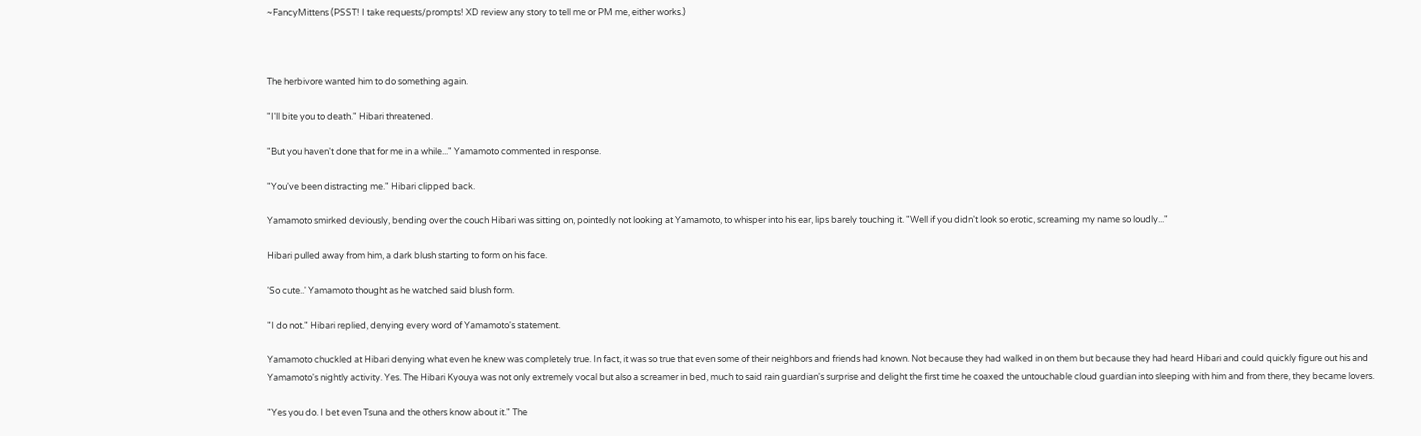~FancyMittens (PSST! I take requests/prompts! XD review any story to tell me or PM me, either works.)



The herbivore wanted him to do something again.

"I'll bite you to death." Hibari threatened.

"But you haven't done that for me in a while..." Yamamoto commented in response.

"You've been distracting me." Hibari clipped back.

Yamamoto smirked deviously, bending over the couch Hibari was sitting on, pointedly not looking at Yamamoto, to whisper into his ear, lips barely touching it. "Well if you didn't look so erotic, screaming my name so loudly..."

Hibari pulled away from him, a dark blush starting to form on his face.

'So cute..' Yamamoto thought as he watched said blush form.

"I do not." Hibari replied, denying every word of Yamamoto's statement.

Yamamoto chuckled at Hibari denying what even he knew was completely true. In fact, it was so true that even some of their neighbors and friends had known. Not because they had walked in on them but because they had heard Hibari and could quickly figure out his and Yamamoto's nightly activity. Yes. The Hibari Kyouya was not only extremely vocal but also a screamer in bed, much to said rain guardian's surprise and delight the first time he coaxed the untouchable cloud guardian into sleeping with him and from there, they became lovers.

"Yes you do. I bet even Tsuna and the others know about it." The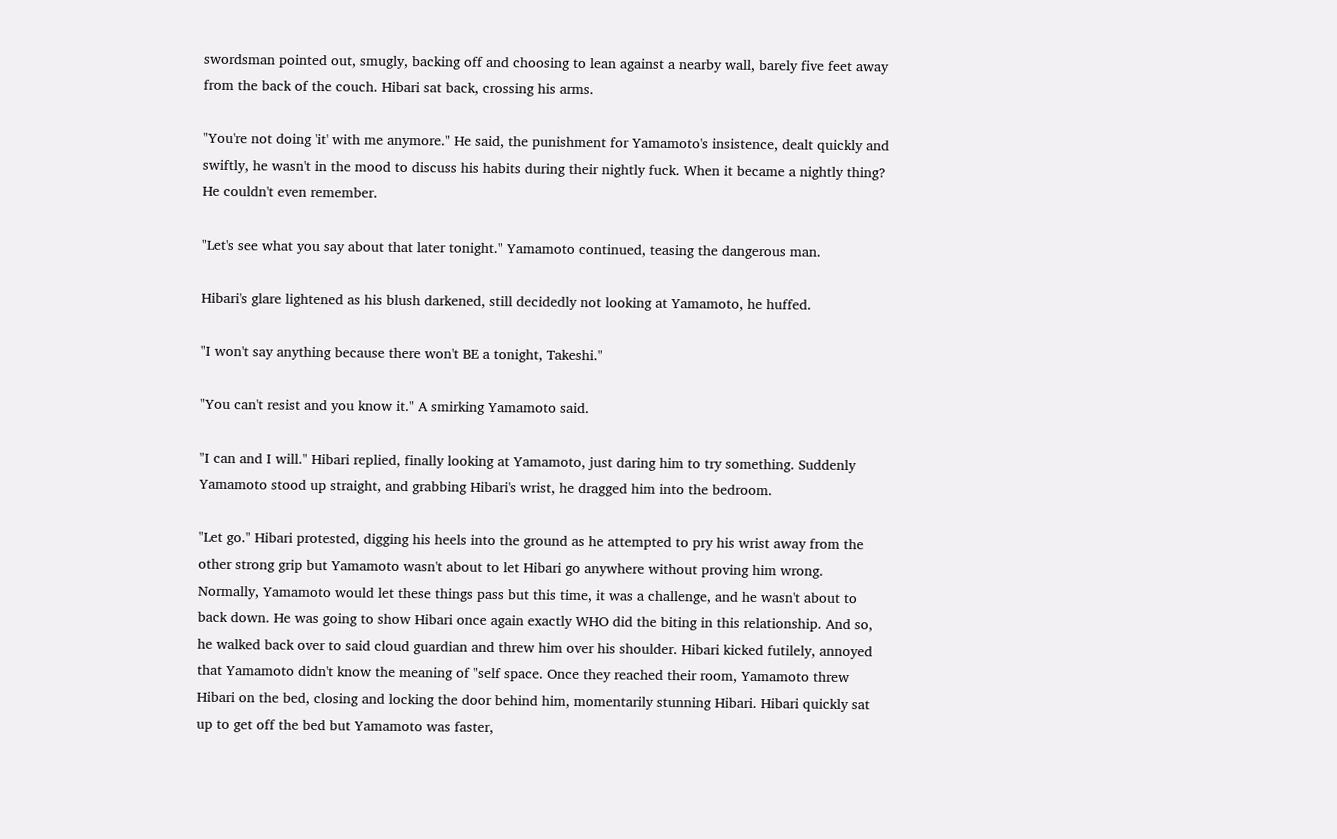swordsman pointed out, smugly, backing off and choosing to lean against a nearby wall, barely five feet away from the back of the couch. Hibari sat back, crossing his arms.

"You're not doing 'it' with me anymore." He said, the punishment for Yamamoto's insistence, dealt quickly and swiftly, he wasn't in the mood to discuss his habits during their nightly fuck. When it became a nightly thing? He couldn't even remember.

"Let's see what you say about that later tonight." Yamamoto continued, teasing the dangerous man.

Hibari's glare lightened as his blush darkened, still decidedly not looking at Yamamoto, he huffed.

"I won't say anything because there won't BE a tonight, Takeshi."

"You can't resist and you know it." A smirking Yamamoto said.

"I can and I will." Hibari replied, finally looking at Yamamoto, just daring him to try something. Suddenly Yamamoto stood up straight, and grabbing Hibari's wrist, he dragged him into the bedroom.

"Let go." Hibari protested, digging his heels into the ground as he attempted to pry his wrist away from the other strong grip but Yamamoto wasn't about to let Hibari go anywhere without proving him wrong. Normally, Yamamoto would let these things pass but this time, it was a challenge, and he wasn't about to back down. He was going to show Hibari once again exactly WHO did the biting in this relationship. And so, he walked back over to said cloud guardian and threw him over his shoulder. Hibari kicked futilely, annoyed that Yamamoto didn't know the meaning of "self space. Once they reached their room, Yamamoto threw Hibari on the bed, closing and locking the door behind him, momentarily stunning Hibari. Hibari quickly sat up to get off the bed but Yamamoto was faster,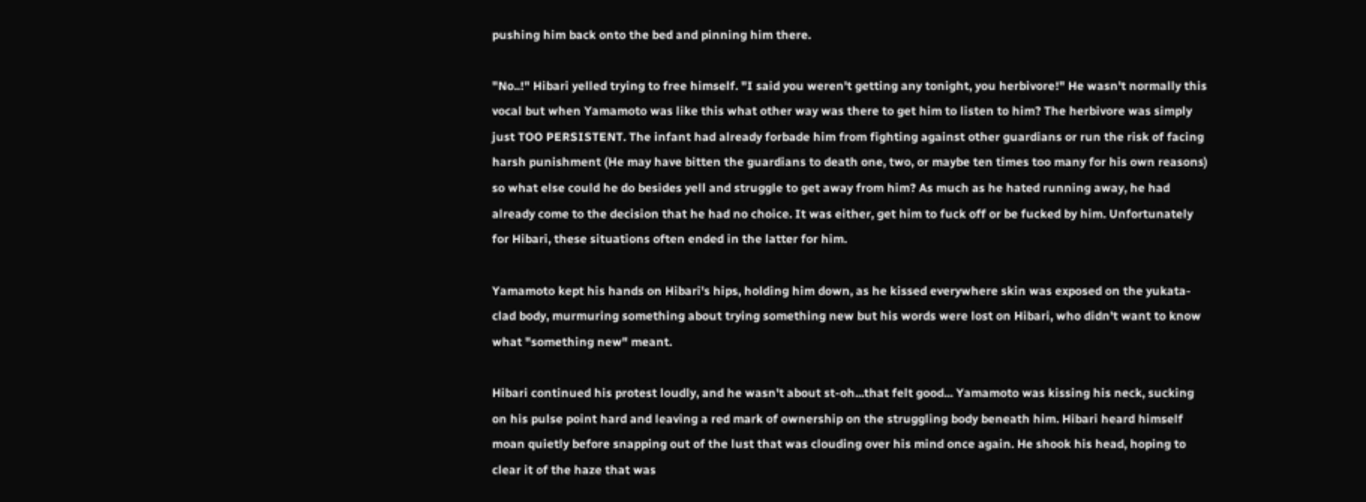pushing him back onto the bed and pinning him there.

"No..!" Hibari yelled trying to free himself. "I said you weren't getting any tonight, you herbivore!" He wasn't normally this vocal but when Yamamoto was like this what other way was there to get him to listen to him? The herbivore was simply just TOO PERSISTENT. The infant had already forbade him from fighting against other guardians or run the risk of facing harsh punishment (He may have bitten the guardians to death one, two, or maybe ten times too many for his own reasons) so what else could he do besides yell and struggle to get away from him? As much as he hated running away, he had already come to the decision that he had no choice. It was either, get him to fuck off or be fucked by him. Unfortunately for Hibari, these situations often ended in the latter for him.

Yamamoto kept his hands on Hibari's hips, holding him down, as he kissed everywhere skin was exposed on the yukata-clad body, murmuring something about trying something new but his words were lost on Hibari, who didn't want to know what "something new" meant.

Hibari continued his protest loudly, and he wasn't about st-oh...that felt good... Yamamoto was kissing his neck, sucking on his pulse point hard and leaving a red mark of ownership on the struggling body beneath him. Hibari heard himself moan quietly before snapping out of the lust that was clouding over his mind once again. He shook his head, hoping to clear it of the haze that was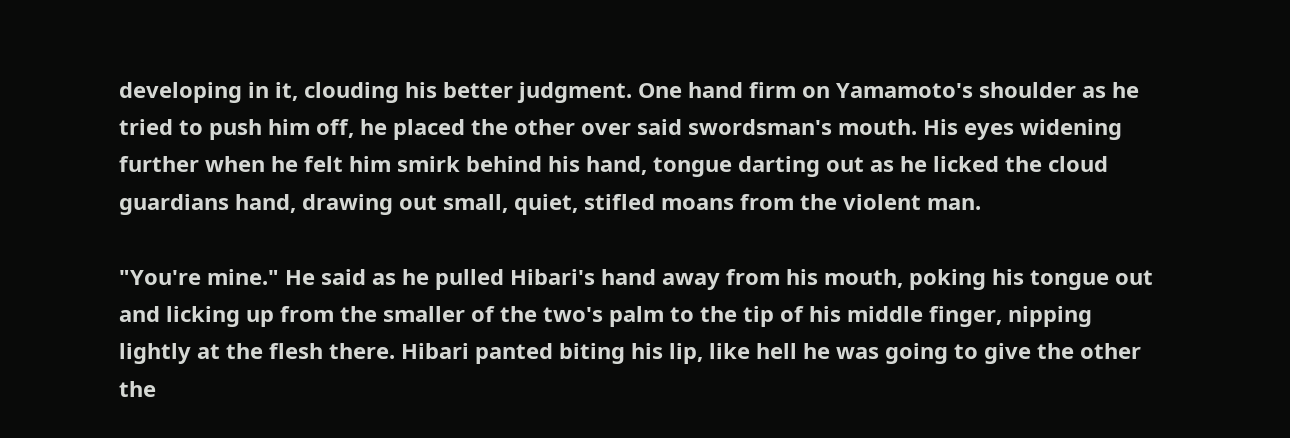developing in it, clouding his better judgment. One hand firm on Yamamoto's shoulder as he tried to push him off, he placed the other over said swordsman's mouth. His eyes widening further when he felt him smirk behind his hand, tongue darting out as he licked the cloud guardians hand, drawing out small, quiet, stifled moans from the violent man.

"You're mine." He said as he pulled Hibari's hand away from his mouth, poking his tongue out and licking up from the smaller of the two's palm to the tip of his middle finger, nipping lightly at the flesh there. Hibari panted biting his lip, like hell he was going to give the other the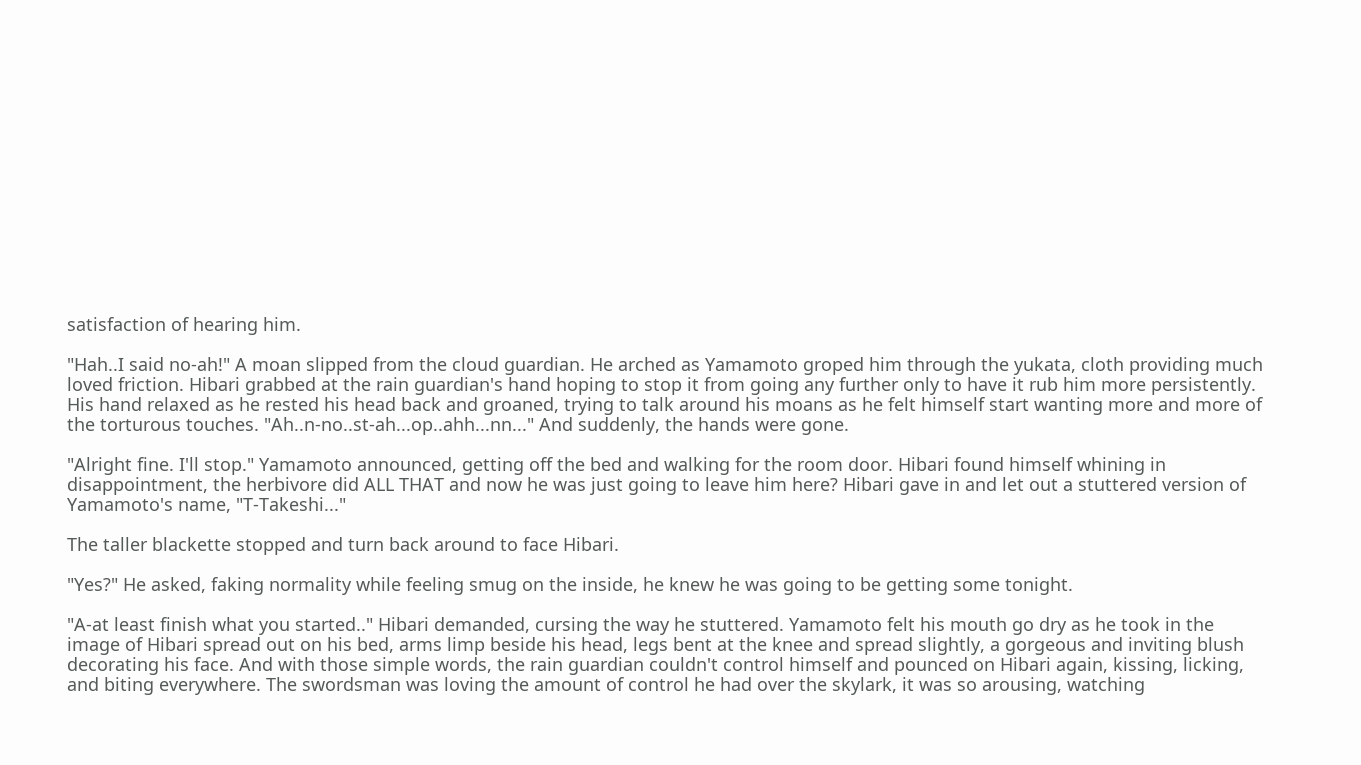satisfaction of hearing him.

"Hah..I said no-ah!" A moan slipped from the cloud guardian. He arched as Yamamoto groped him through the yukata, cloth providing much loved friction. Hibari grabbed at the rain guardian's hand hoping to stop it from going any further only to have it rub him more persistently. His hand relaxed as he rested his head back and groaned, trying to talk around his moans as he felt himself start wanting more and more of the torturous touches. "Ah..n-no..st-ah...op..ahh...nn..." And suddenly, the hands were gone.

"Alright fine. I'll stop." Yamamoto announced, getting off the bed and walking for the room door. Hibari found himself whining in disappointment, the herbivore did ALL THAT and now he was just going to leave him here? Hibari gave in and let out a stuttered version of Yamamoto's name, "T-Takeshi..."

The taller blackette stopped and turn back around to face Hibari.

"Yes?" He asked, faking normality while feeling smug on the inside, he knew he was going to be getting some tonight.

"A-at least finish what you started.." Hibari demanded, cursing the way he stuttered. Yamamoto felt his mouth go dry as he took in the image of Hibari spread out on his bed, arms limp beside his head, legs bent at the knee and spread slightly, a gorgeous and inviting blush decorating his face. And with those simple words, the rain guardian couldn't control himself and pounced on Hibari again, kissing, licking, and biting everywhere. The swordsman was loving the amount of control he had over the skylark, it was so arousing, watching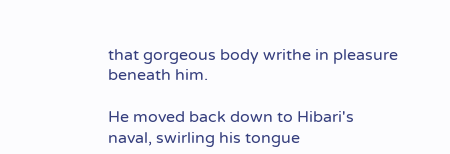that gorgeous body writhe in pleasure beneath him.

He moved back down to Hibari's naval, swirling his tongue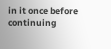in it once before continuing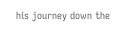his journey down the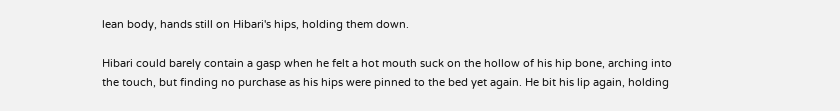lean body, hands still on Hibari's hips, holding them down.

Hibari could barely contain a gasp when he felt a hot mouth suck on the hollow of his hip bone, arching into the touch, but finding no purchase as his hips were pinned to the bed yet again. He bit his lip again, holding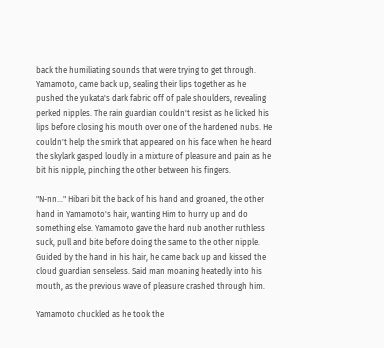back the humiliating sounds that were trying to get through. Yamamoto, came back up, sealing their lips together as he pushed the yukata's dark fabric off of pale shoulders, revealing perked nipples. The rain guardian couldn't resist as he licked his lips before closing his mouth over one of the hardened nubs. He couldn't help the smirk that appeared on his face when he heard the skylark gasped loudly in a mixture of pleasure and pain as he bit his nipple, pinching the other between his fingers.

"N-nn..." Hibari bit the back of his hand and groaned, the other hand in Yamamoto's hair, wanting Him to hurry up and do something else. Yamamoto gave the hard nub another ruthless suck, pull and bite before doing the same to the other nipple. Guided by the hand in his hair, he came back up and kissed the cloud guardian senseless. Said man moaning heatedly into his mouth, as the previous wave of pleasure crashed through him.

Yamamoto chuckled as he took the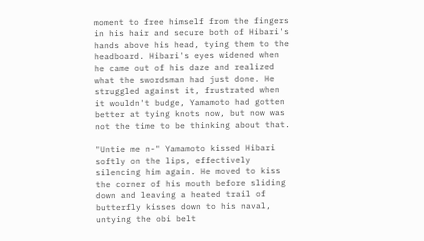moment to free himself from the fingers in his hair and secure both of Hibari's hands above his head, tying them to the headboard. Hibari's eyes widened when he came out of his daze and realized what the swordsman had just done. He struggled against it, frustrated when it wouldn't budge, Yamamoto had gotten better at tying knots now, but now was not the time to be thinking about that.

"Untie me n-" Yamamoto kissed Hibari softly on the lips, effectively silencing him again. He moved to kiss the corner of his mouth before sliding down and leaving a heated trail of butterfly kisses down to his naval, untying the obi belt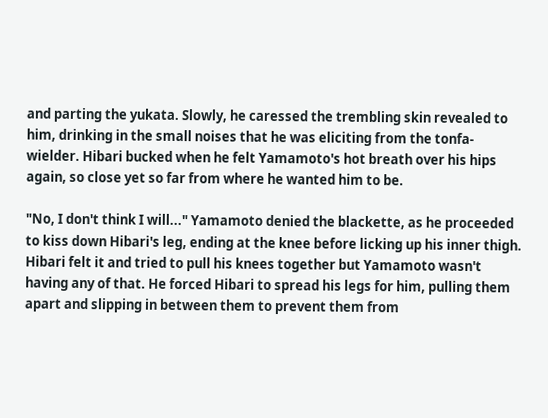and parting the yukata. Slowly, he caressed the trembling skin revealed to him, drinking in the small noises that he was eliciting from the tonfa-wielder. Hibari bucked when he felt Yamamoto's hot breath over his hips again, so close yet so far from where he wanted him to be.

"No, I don't think I will..." Yamamoto denied the blackette, as he proceeded to kiss down Hibari's leg, ending at the knee before licking up his inner thigh. Hibari felt it and tried to pull his knees together but Yamamoto wasn't having any of that. He forced Hibari to spread his legs for him, pulling them apart and slipping in between them to prevent them from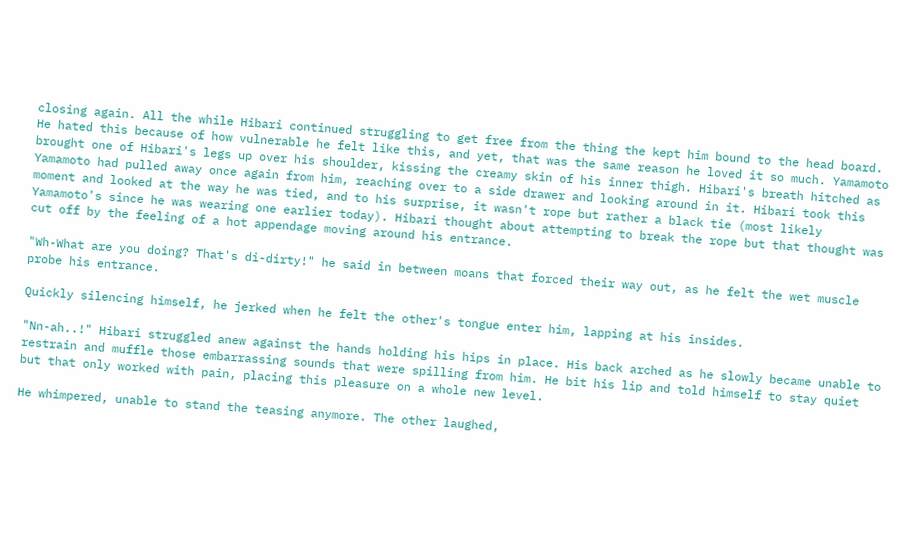closing again. All the while Hibari continued struggling to get free from the thing the kept him bound to the head board. He hated this because of how vulnerable he felt like this, and yet, that was the same reason he loved it so much. Yamamoto brought one of Hibari's legs up over his shoulder, kissing the creamy skin of his inner thigh. Hibari's breath hitched as Yamamoto had pulled away once again from him, reaching over to a side drawer and looking around in it. Hibari took this moment and looked at the way he was tied, and to his surprise, it wasn't rope but rather a black tie (most likely Yamamoto's since he was wearing one earlier today). Hibari thought about attempting to break the rope but that thought was cut off by the feeling of a hot appendage moving around his entrance.

"Wh-What are you doing? That's di-dirty!" he said in between moans that forced their way out, as he felt the wet muscle probe his entrance.

Quickly silencing himself, he jerked when he felt the other's tongue enter him, lapping at his insides.

"Nn-ah..!" Hibari struggled anew against the hands holding his hips in place. His back arched as he slowly became unable to restrain and muffle those embarrassing sounds that were spilling from him. He bit his lip and told himself to stay quiet but that only worked with pain, placing this pleasure on a whole new level.

He whimpered, unable to stand the teasing anymore. The other laughed,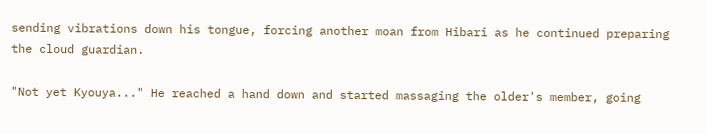sending vibrations down his tongue, forcing another moan from Hibari as he continued preparing the cloud guardian.

"Not yet Kyouya..." He reached a hand down and started massaging the older's member, going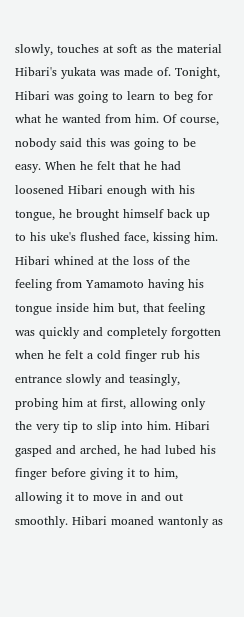slowly, touches at soft as the material Hibari's yukata was made of. Tonight, Hibari was going to learn to beg for what he wanted from him. Of course, nobody said this was going to be easy. When he felt that he had loosened Hibari enough with his tongue, he brought himself back up to his uke's flushed face, kissing him. Hibari whined at the loss of the feeling from Yamamoto having his tongue inside him but, that feeling was quickly and completely forgotten when he felt a cold finger rub his entrance slowly and teasingly, probing him at first, allowing only the very tip to slip into him. Hibari gasped and arched, he had lubed his finger before giving it to him, allowing it to move in and out smoothly. Hibari moaned wantonly as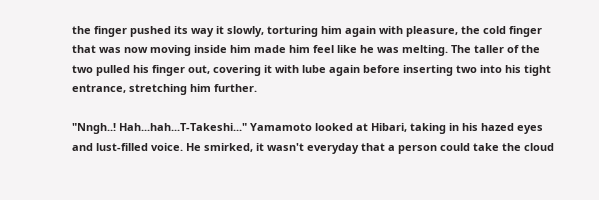the finger pushed its way it slowly, torturing him again with pleasure, the cold finger that was now moving inside him made him feel like he was melting. The taller of the two pulled his finger out, covering it with lube again before inserting two into his tight entrance, stretching him further.

"Nngh..! Hah...hah...T-Takeshi..." Yamamoto looked at Hibari, taking in his hazed eyes and lust-filled voice. He smirked, it wasn't everyday that a person could take the cloud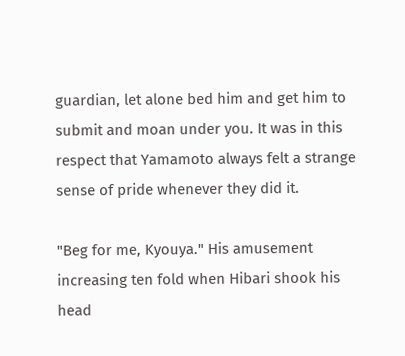guardian, let alone bed him and get him to submit and moan under you. It was in this respect that Yamamoto always felt a strange sense of pride whenever they did it.

"Beg for me, Kyouya." His amusement increasing ten fold when Hibari shook his head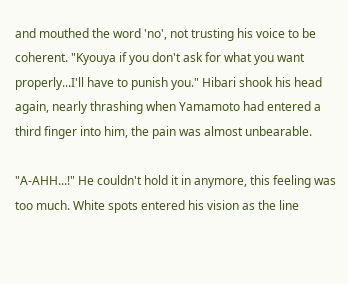and mouthed the word 'no', not trusting his voice to be coherent. "Kyouya if you don't ask for what you want properly...I'll have to punish you." Hibari shook his head again, nearly thrashing when Yamamoto had entered a third finger into him, the pain was almost unbearable.

"A-AHH...!" He couldn't hold it in anymore, this feeling was too much. White spots entered his vision as the line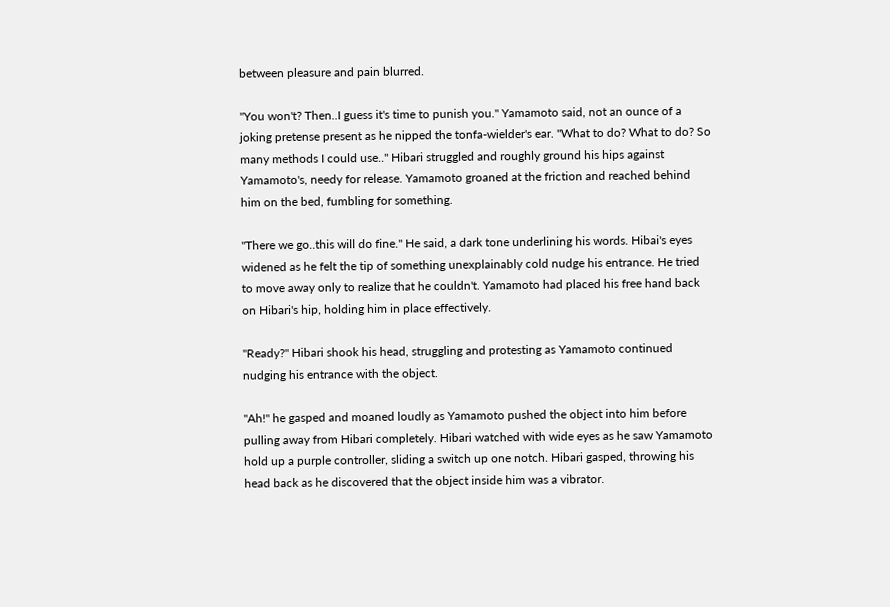between pleasure and pain blurred.

"You won't? Then..I guess it's time to punish you." Yamamoto said, not an ounce of a joking pretense present as he nipped the tonfa-wielder's ear. "What to do? What to do? So many methods I could use.." Hibari struggled and roughly ground his hips against Yamamoto's, needy for release. Yamamoto groaned at the friction and reached behind him on the bed, fumbling for something.

"There we go..this will do fine." He said, a dark tone underlining his words. Hibai's eyes widened as he felt the tip of something unexplainably cold nudge his entrance. He tried to move away only to realize that he couldn't. Yamamoto had placed his free hand back on Hibari's hip, holding him in place effectively.

"Ready?" Hibari shook his head, struggling and protesting as Yamamoto continued nudging his entrance with the object.

"Ah!" he gasped and moaned loudly as Yamamoto pushed the object into him before pulling away from Hibari completely. Hibari watched with wide eyes as he saw Yamamoto hold up a purple controller, sliding a switch up one notch. Hibari gasped, throwing his head back as he discovered that the object inside him was a vibrator.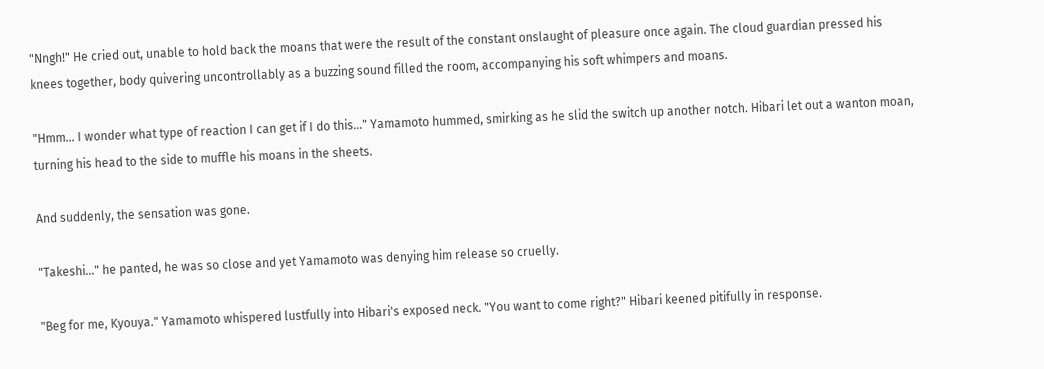"Nngh!" He cried out, unable to hold back the moans that were the result of the constant onslaught of pleasure once again. The cloud guardian pressed his knees together, body quivering uncontrollably as a buzzing sound filled the room, accompanying his soft whimpers and moans.

"Hmm... I wonder what type of reaction I can get if I do this..." Yamamoto hummed, smirking as he slid the switch up another notch. Hibari let out a wanton moan, turning his head to the side to muffle his moans in the sheets.

And suddenly, the sensation was gone.

"Takeshi..." he panted, he was so close and yet Yamamoto was denying him release so cruelly.

"Beg for me, Kyouya." Yamamoto whispered lustfully into Hibari's exposed neck. "You want to come right?" Hibari keened pitifully in response.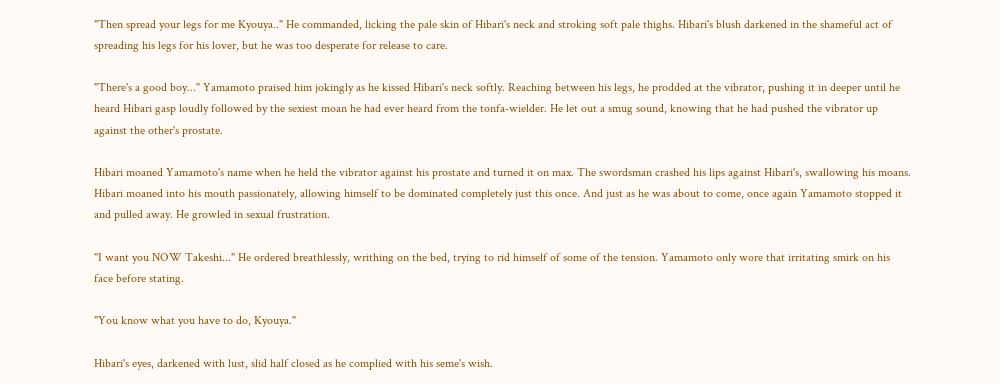"Then spread your legs for me Kyouya.." He commanded, licking the pale skin of Hibari's neck and stroking soft pale thighs. Hibari's blush darkened in the shameful act of spreading his legs for his lover, but he was too desperate for release to care.

"There's a good boy..." Yamamoto praised him jokingly as he kissed Hibari's neck softly. Reaching between his legs, he prodded at the vibrator, pushing it in deeper until he heard Hibari gasp loudly followed by the sexiest moan he had ever heard from the tonfa-wielder. He let out a smug sound, knowing that he had pushed the vibrator up against the other's prostate.

Hibari moaned Yamamoto's name when he held the vibrator against his prostate and turned it on max. The swordsman crashed his lips against Hibari's, swallowing his moans. Hibari moaned into his mouth passionately, allowing himself to be dominated completely just this once. And just as he was about to come, once again Yamamoto stopped it and pulled away. He growled in sexual frustration.

"I want you NOW Takeshi..." He ordered breathlessly, writhing on the bed, trying to rid himself of some of the tension. Yamamoto only wore that irritating smirk on his face before stating.

"You know what you have to do, Kyouya."

Hibari's eyes, darkened with lust, slid half closed as he complied with his seme's wish.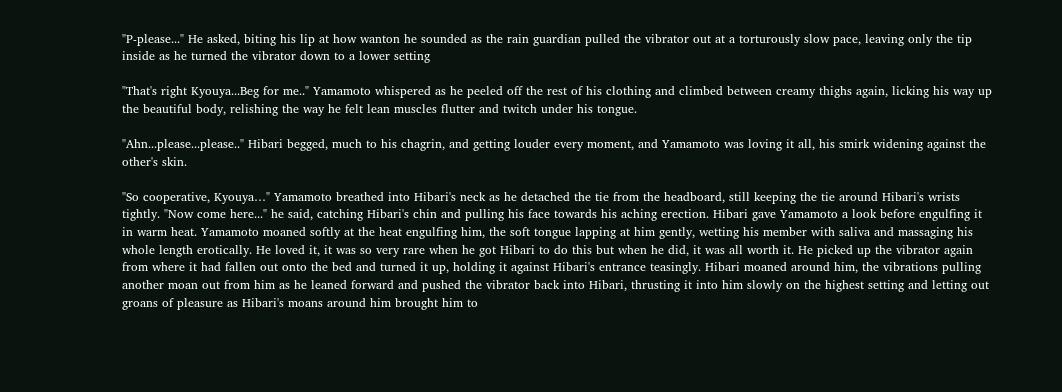"P-please..." He asked, biting his lip at how wanton he sounded as the rain guardian pulled the vibrator out at a torturously slow pace, leaving only the tip inside as he turned the vibrator down to a lower setting

"That's right Kyouya...Beg for me.." Yamamoto whispered as he peeled off the rest of his clothing and climbed between creamy thighs again, licking his way up the beautiful body, relishing the way he felt lean muscles flutter and twitch under his tongue.

"Ahn...please...please.." Hibari begged, much to his chagrin, and getting louder every moment, and Yamamoto was loving it all, his smirk widening against the other's skin.

"So cooperative, Kyouya…" Yamamoto breathed into Hibari's neck as he detached the tie from the headboard, still keeping the tie around Hibari's wrists tightly. "Now come here..." he said, catching Hibari's chin and pulling his face towards his aching erection. Hibari gave Yamamoto a look before engulfing it in warm heat. Yamamoto moaned softly at the heat engulfing him, the soft tongue lapping at him gently, wetting his member with saliva and massaging his whole length erotically. He loved it, it was so very rare when he got Hibari to do this but when he did, it was all worth it. He picked up the vibrator again from where it had fallen out onto the bed and turned it up, holding it against Hibari's entrance teasingly. Hibari moaned around him, the vibrations pulling another moan out from him as he leaned forward and pushed the vibrator back into Hibari, thrusting it into him slowly on the highest setting and letting out groans of pleasure as Hibari's moans around him brought him to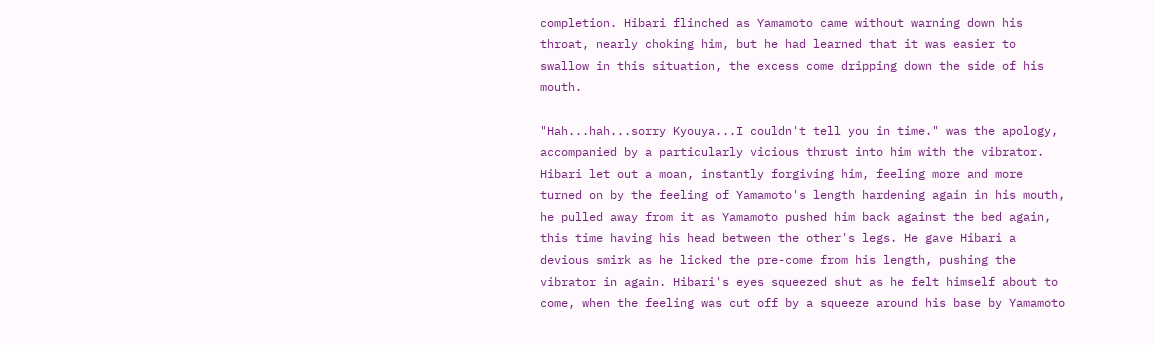completion. Hibari flinched as Yamamoto came without warning down his throat, nearly choking him, but he had learned that it was easier to swallow in this situation, the excess come dripping down the side of his mouth.

"Hah...hah...sorry Kyouya...I couldn't tell you in time." was the apology, accompanied by a particularly vicious thrust into him with the vibrator. Hibari let out a moan, instantly forgiving him, feeling more and more turned on by the feeling of Yamamoto's length hardening again in his mouth, he pulled away from it as Yamamoto pushed him back against the bed again, this time having his head between the other's legs. He gave Hibari a devious smirk as he licked the pre-come from his length, pushing the vibrator in again. Hibari's eyes squeezed shut as he felt himself about to come, when the feeling was cut off by a squeeze around his base by Yamamoto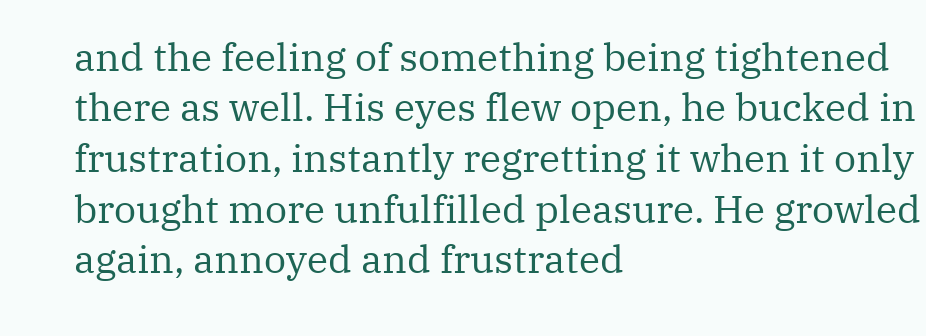and the feeling of something being tightened there as well. His eyes flew open, he bucked in frustration, instantly regretting it when it only brought more unfulfilled pleasure. He growled again, annoyed and frustrated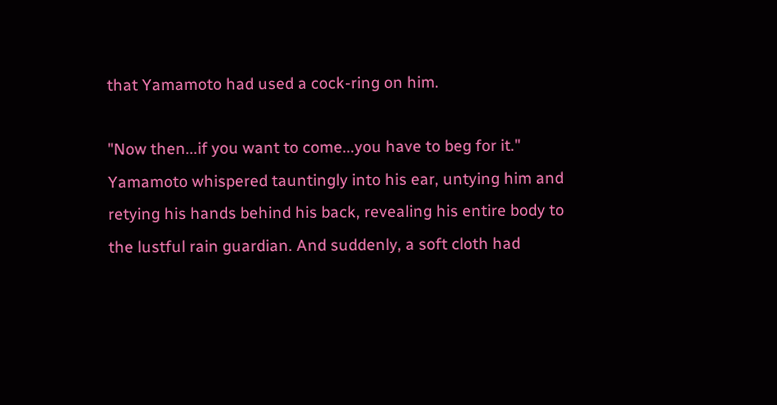that Yamamoto had used a cock-ring on him.

"Now then...if you want to come...you have to beg for it." Yamamoto whispered tauntingly into his ear, untying him and retying his hands behind his back, revealing his entire body to the lustful rain guardian. And suddenly, a soft cloth had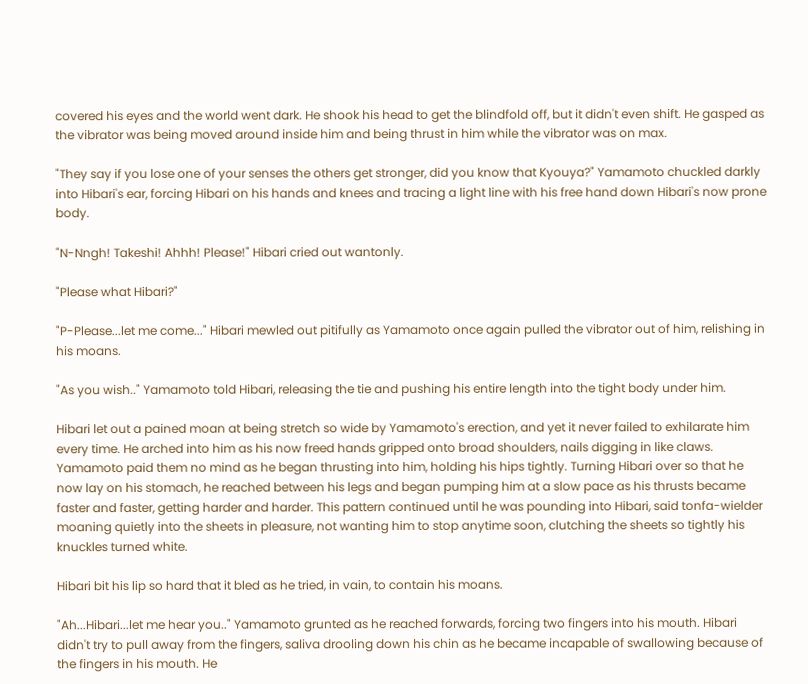covered his eyes and the world went dark. He shook his head to get the blindfold off, but it didn't even shift. He gasped as the vibrator was being moved around inside him and being thrust in him while the vibrator was on max.

"They say if you lose one of your senses the others get stronger, did you know that Kyouya?" Yamamoto chuckled darkly into Hibari's ear, forcing Hibari on his hands and knees and tracing a light line with his free hand down Hibari's now prone body.

"N-Nngh! Takeshi! Ahhh! Please!" Hibari cried out wantonly.

"Please what Hibari?"

"P-Please...let me come..." Hibari mewled out pitifully as Yamamoto once again pulled the vibrator out of him, relishing in his moans.

"As you wish.." Yamamoto told Hibari, releasing the tie and pushing his entire length into the tight body under him.

Hibari let out a pained moan at being stretch so wide by Yamamoto's erection, and yet it never failed to exhilarate him every time. He arched into him as his now freed hands gripped onto broad shoulders, nails digging in like claws. Yamamoto paid them no mind as he began thrusting into him, holding his hips tightly. Turning Hibari over so that he now lay on his stomach, he reached between his legs and began pumping him at a slow pace as his thrusts became faster and faster, getting harder and harder. This pattern continued until he was pounding into Hibari, said tonfa-wielder moaning quietly into the sheets in pleasure, not wanting him to stop anytime soon, clutching the sheets so tightly his knuckles turned white.

Hibari bit his lip so hard that it bled as he tried, in vain, to contain his moans.

"Ah...Hibari...let me hear you.." Yamamoto grunted as he reached forwards, forcing two fingers into his mouth. Hibari didn't try to pull away from the fingers, saliva drooling down his chin as he became incapable of swallowing because of the fingers in his mouth. He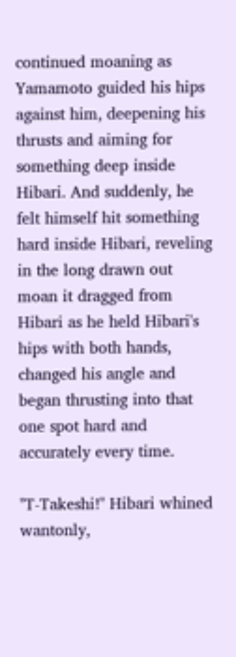continued moaning as Yamamoto guided his hips against him, deepening his thrusts and aiming for something deep inside Hibari. And suddenly, he felt himself hit something hard inside Hibari, reveling in the long drawn out moan it dragged from Hibari as he held Hibari's hips with both hands, changed his angle and began thrusting into that one spot hard and accurately every time.

"T-Takeshi!" Hibari whined wantonly,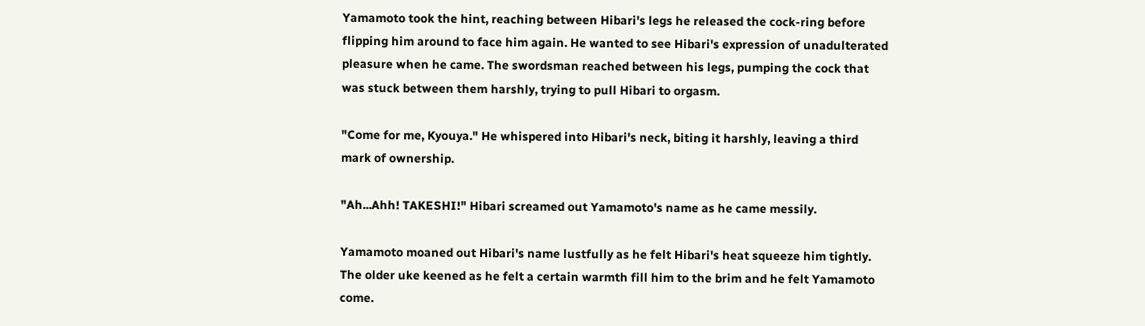Yamamoto took the hint, reaching between Hibari's legs he released the cock-ring before flipping him around to face him again. He wanted to see Hibari's expression of unadulterated pleasure when he came. The swordsman reached between his legs, pumping the cock that was stuck between them harshly, trying to pull Hibari to orgasm.

"Come for me, Kyouya." He whispered into Hibari's neck, biting it harshly, leaving a third mark of ownership.

"Ah...Ahh! TAKESHI!" Hibari screamed out Yamamoto's name as he came messily.

Yamamoto moaned out Hibari's name lustfully as he felt Hibari's heat squeeze him tightly. The older uke keened as he felt a certain warmth fill him to the brim and he felt Yamamoto come.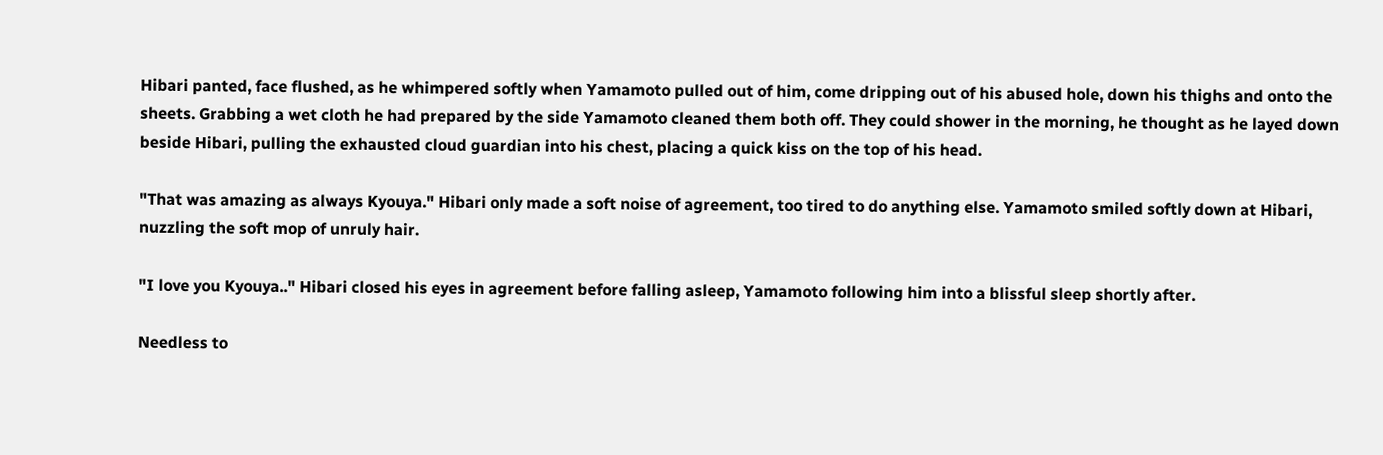Hibari panted, face flushed, as he whimpered softly when Yamamoto pulled out of him, come dripping out of his abused hole, down his thighs and onto the sheets. Grabbing a wet cloth he had prepared by the side Yamamoto cleaned them both off. They could shower in the morning, he thought as he layed down beside Hibari, pulling the exhausted cloud guardian into his chest, placing a quick kiss on the top of his head.

"That was amazing as always Kyouya." Hibari only made a soft noise of agreement, too tired to do anything else. Yamamoto smiled softly down at Hibari, nuzzling the soft mop of unruly hair.

"I love you Kyouya.." Hibari closed his eyes in agreement before falling asleep, Yamamoto following him into a blissful sleep shortly after.

Needless to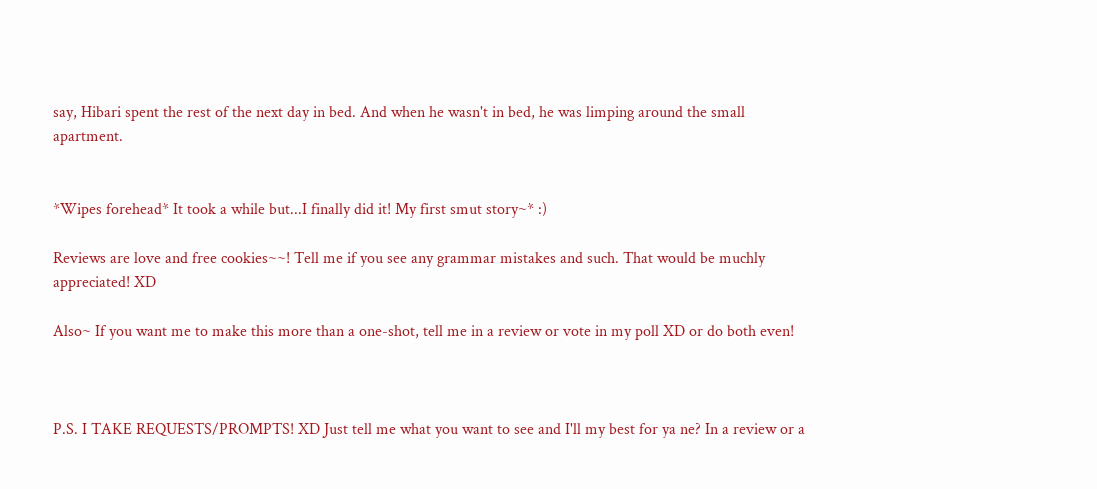say, Hibari spent the rest of the next day in bed. And when he wasn't in bed, he was limping around the small apartment.


*Wipes forehead* It took a while but...I finally did it! My first smut story~* :)

Reviews are love and free cookies~~! Tell me if you see any grammar mistakes and such. That would be muchly appreciated! XD

Also~ If you want me to make this more than a one-shot, tell me in a review or vote in my poll XD or do both even!



P.S. I TAKE REQUESTS/PROMPTS! XD Just tell me what you want to see and I'll my best for ya ne? In a review or a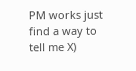PM works just find a way to tell me X)